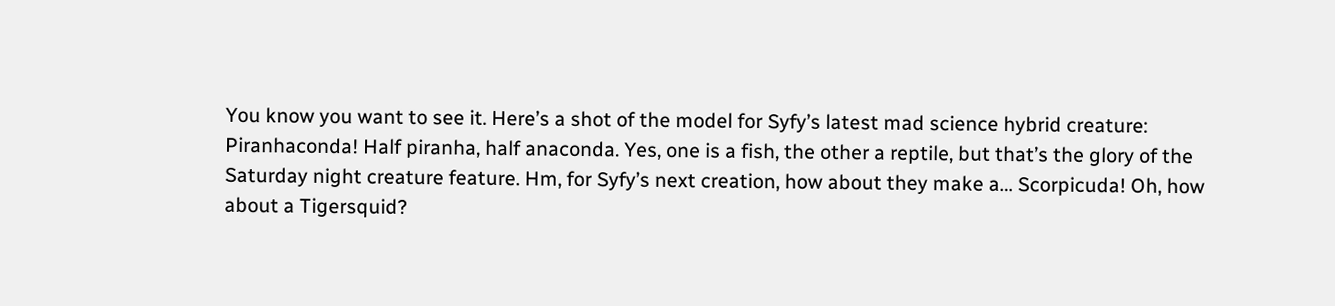You know you want to see it. Here’s a shot of the model for Syfy’s latest mad science hybrid creature: Piranhaconda! Half piranha, half anaconda. Yes, one is a fish, the other a reptile, but that’s the glory of the Saturday night creature feature. Hm, for Syfy’s next creation, how about they make a… Scorpicuda! Oh, how about a Tigersquid?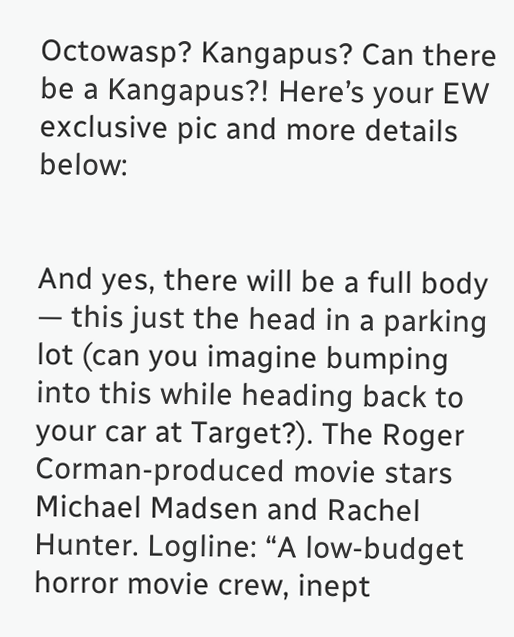Octowasp? Kangapus? Can there be a Kangapus?! Here’s your EW exclusive pic and more details below:


And yes, there will be a full body — this just the head in a parking lot (can you imagine bumping into this while heading back to your car at Target?). The Roger Corman-produced movie stars Michael Madsen and Rachel Hunter. Logline: “A low-budget horror movie crew, inept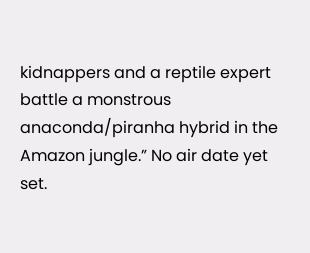kidnappers and a reptile expert battle a monstrous anaconda/piranha hybrid in the Amazon jungle.” No air date yet set.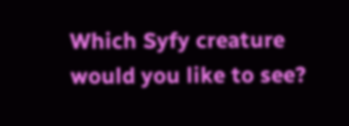Which Syfy creature would you like to see?